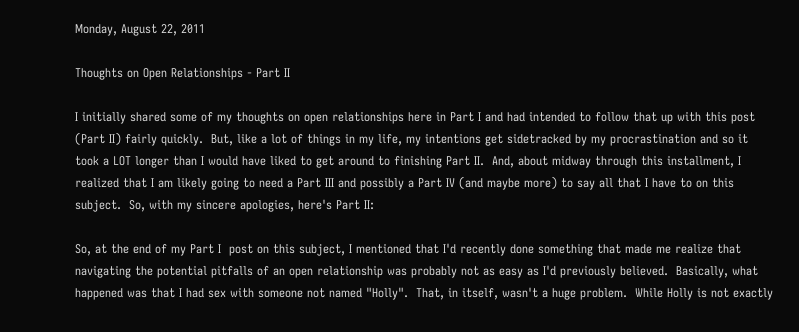Monday, August 22, 2011

Thoughts on Open Relationships - Part II

I initially shared some of my thoughts on open relationships here in Part I and had intended to follow that up with this post (Part II) fairly quickly.  But, like a lot of things in my life, my intentions get sidetracked by my procrastination and so it took a LOT longer than I would have liked to get around to finishing Part II.  And, about midway through this installment, I realized that I am likely going to need a Part III and possibly a Part IV (and maybe more) to say all that I have to on this subject.  So, with my sincere apologies, here's Part II:

So, at the end of my Part I  post on this subject, I mentioned that I'd recently done something that made me realize that navigating the potential pitfalls of an open relationship was probably not as easy as I'd previously believed.  Basically, what happened was that I had sex with someone not named "Holly".  That, in itself, wasn't a huge problem.  While Holly is not exactly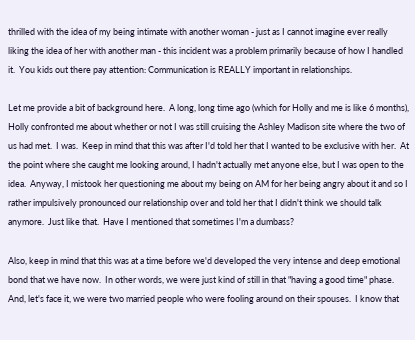thrilled with the idea of my being intimate with another woman - just as I cannot imagine ever really liking the idea of her with another man - this incident was a problem primarily because of how I handled it.  You kids out there pay attention: Communication is REALLY important in relationships.

Let me provide a bit of background here.  A long, long time ago (which for Holly and me is like 6 months), Holly confronted me about whether or not I was still cruising the Ashley Madison site where the two of us had met.  I was.  Keep in mind that this was after I'd told her that I wanted to be exclusive with her.  At the point where she caught me looking around, I hadn't actually met anyone else, but I was open to the idea.  Anyway, I mistook her questioning me about my being on AM for her being angry about it and so I rather impulsively pronounced our relationship over and told her that I didn't think we should talk anymore.  Just like that.  Have I mentioned that sometimes I'm a dumbass?

Also, keep in mind that this was at a time before we'd developed the very intense and deep emotional bond that we have now.  In other words, we were just kind of still in that "having a good time" phase.  And, let's face it, we were two married people who were fooling around on their spouses.  I know that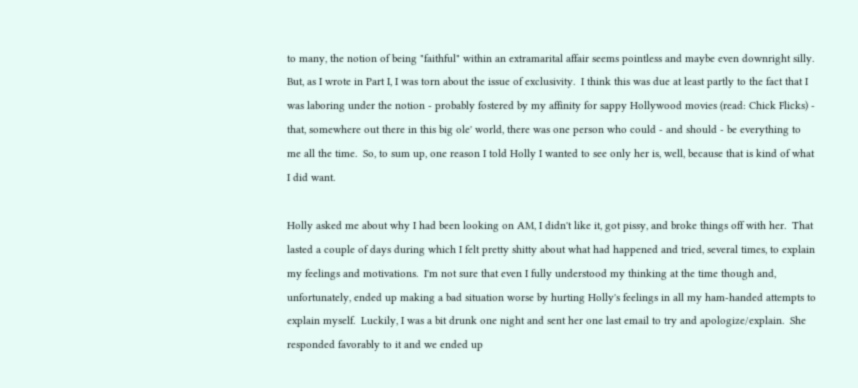to many, the notion of being "faithful" within an extramarital affair seems pointless and maybe even downright silly.  But, as I wrote in Part I, I was torn about the issue of exclusivity.  I think this was due at least partly to the fact that I was laboring under the notion - probably fostered by my affinity for sappy Hollywood movies (read: Chick Flicks) - that, somewhere out there in this big ole' world, there was one person who could - and should - be everything to me all the time.  So, to sum up, one reason I told Holly I wanted to see only her is, well, because that is kind of what I did want.

Holly asked me about why I had been looking on AM, I didn't like it, got pissy, and broke things off with her.  That lasted a couple of days during which I felt pretty shitty about what had happened and tried, several times, to explain my feelings and motivations.  I'm not sure that even I fully understood my thinking at the time though and, unfortunately, ended up making a bad situation worse by hurting Holly's feelings in all my ham-handed attempts to explain myself.  Luckily, I was a bit drunk one night and sent her one last email to try and apologize/explain.  She responded favorably to it and we ended up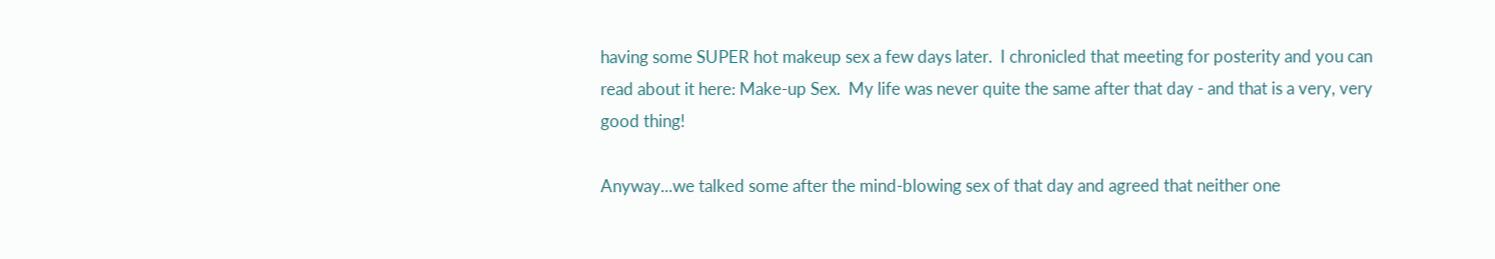having some SUPER hot makeup sex a few days later.  I chronicled that meeting for posterity and you can read about it here: Make-up Sex.  My life was never quite the same after that day - and that is a very, very good thing!

Anyway...we talked some after the mind-blowing sex of that day and agreed that neither one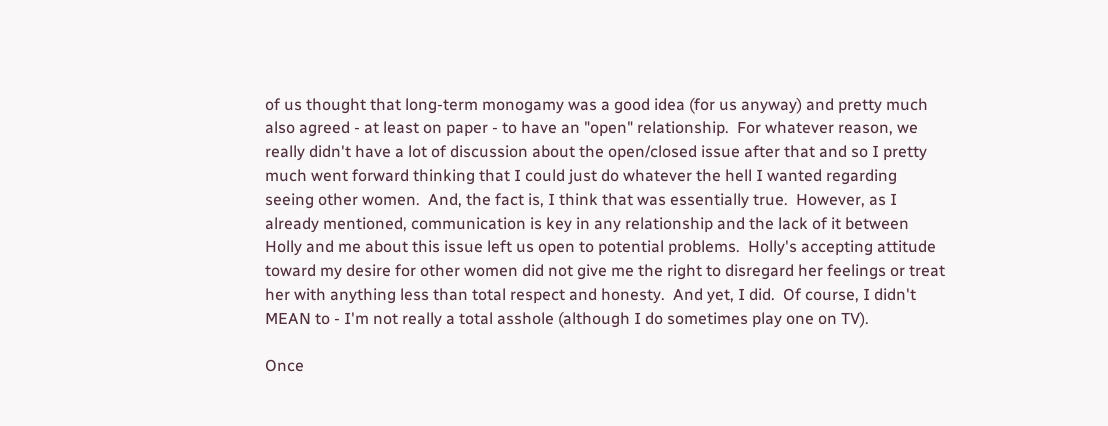of us thought that long-term monogamy was a good idea (for us anyway) and pretty much also agreed - at least on paper - to have an "open" relationship.  For whatever reason, we really didn't have a lot of discussion about the open/closed issue after that and so I pretty much went forward thinking that I could just do whatever the hell I wanted regarding seeing other women.  And, the fact is, I think that was essentially true.  However, as I already mentioned, communication is key in any relationship and the lack of it between Holly and me about this issue left us open to potential problems.  Holly's accepting attitude toward my desire for other women did not give me the right to disregard her feelings or treat her with anything less than total respect and honesty.  And yet, I did.  Of course, I didn't MEAN to - I'm not really a total asshole (although I do sometimes play one on TV).

Once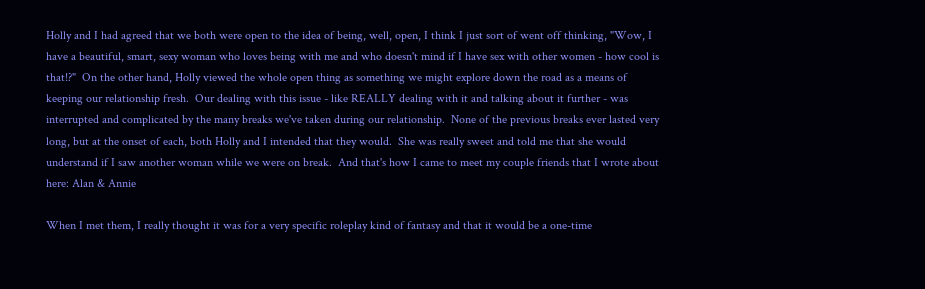Holly and I had agreed that we both were open to the idea of being, well, open, I think I just sort of went off thinking, "Wow, I have a beautiful, smart, sexy woman who loves being with me and who doesn't mind if I have sex with other women - how cool is that!?"  On the other hand, Holly viewed the whole open thing as something we might explore down the road as a means of keeping our relationship fresh.  Our dealing with this issue - like REALLY dealing with it and talking about it further - was interrupted and complicated by the many breaks we've taken during our relationship.  None of the previous breaks ever lasted very long, but at the onset of each, both Holly and I intended that they would.  She was really sweet and told me that she would understand if I saw another woman while we were on break.  And that's how I came to meet my couple friends that I wrote about here: Alan & Annie

When I met them, I really thought it was for a very specific roleplay kind of fantasy and that it would be a one-time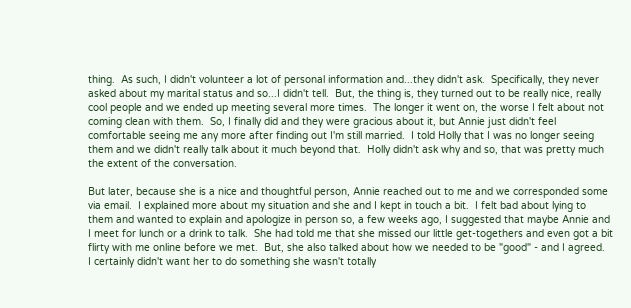thing.  As such, I didn't volunteer a lot of personal information and...they didn't ask.  Specifically, they never asked about my marital status and so...I didn't tell.  But, the thing is, they turned out to be really nice, really cool people and we ended up meeting several more times.  The longer it went on, the worse I felt about not coming clean with them.  So, I finally did and they were gracious about it, but Annie just didn't feel comfortable seeing me any more after finding out I'm still married.  I told Holly that I was no longer seeing them and we didn't really talk about it much beyond that.  Holly didn't ask why and so, that was pretty much the extent of the conversation.

But later, because she is a nice and thoughtful person, Annie reached out to me and we corresponded some via email.  I explained more about my situation and she and I kept in touch a bit.  I felt bad about lying to them and wanted to explain and apologize in person so, a few weeks ago, I suggested that maybe Annie and I meet for lunch or a drink to talk.  She had told me that she missed our little get-togethers and even got a bit flirty with me online before we met.  But, she also talked about how we needed to be "good" - and I agreed.  I certainly didn't want her to do something she wasn't totally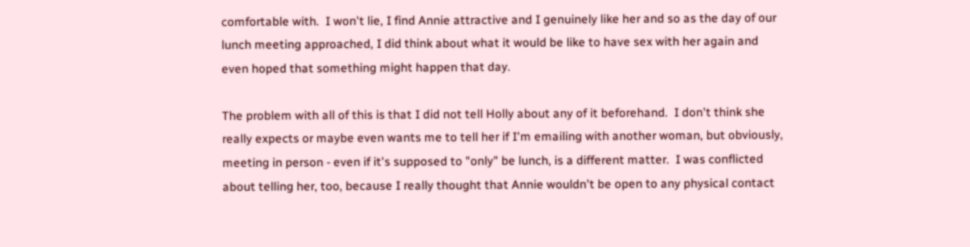comfortable with.  I won't lie, I find Annie attractive and I genuinely like her and so as the day of our lunch meeting approached, I did think about what it would be like to have sex with her again and even hoped that something might happen that day.

The problem with all of this is that I did not tell Holly about any of it beforehand.  I don't think she really expects or maybe even wants me to tell her if I'm emailing with another woman, but obviously, meeting in person - even if it's supposed to "only" be lunch, is a different matter.  I was conflicted about telling her, too, because I really thought that Annie wouldn't be open to any physical contact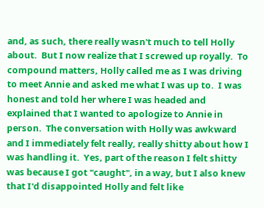and, as such, there really wasn't much to tell Holly about.  But I now realize that I screwed up royally.  To compound matters, Holly called me as I was driving to meet Annie and asked me what I was up to.  I was honest and told her where I was headed and explained that I wanted to apologize to Annie in person.  The conversation with Holly was awkward and I immediately felt really, really shitty about how I was handling it.  Yes, part of the reason I felt shitty was because I got "caught", in a way, but I also knew that I'd disappointed Holly and felt like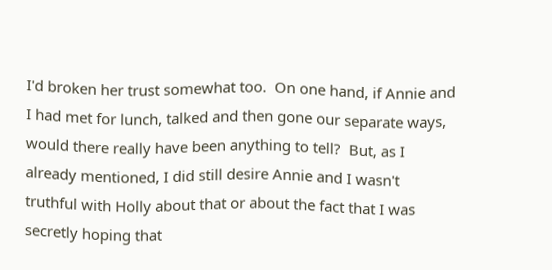I'd broken her trust somewhat too.  On one hand, if Annie and I had met for lunch, talked and then gone our separate ways, would there really have been anything to tell?  But, as I already mentioned, I did still desire Annie and I wasn't truthful with Holly about that or about the fact that I was secretly hoping that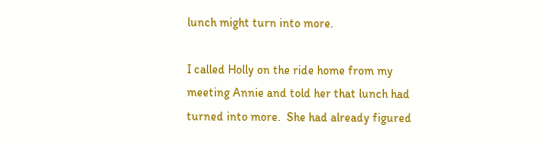lunch might turn into more.

I called Holly on the ride home from my meeting Annie and told her that lunch had turned into more.  She had already figured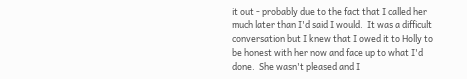it out - probably due to the fact that I called her much later than I'd said I would.  It was a difficult conversation but I knew that I owed it to Holly to be honest with her now and face up to what I'd done.  She wasn't pleased and I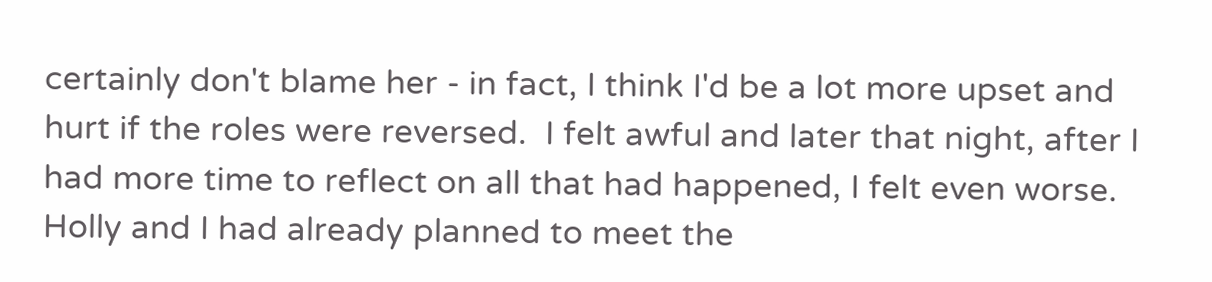certainly don't blame her - in fact, I think I'd be a lot more upset and hurt if the roles were reversed.  I felt awful and later that night, after I had more time to reflect on all that had happened, I felt even worse.  Holly and I had already planned to meet the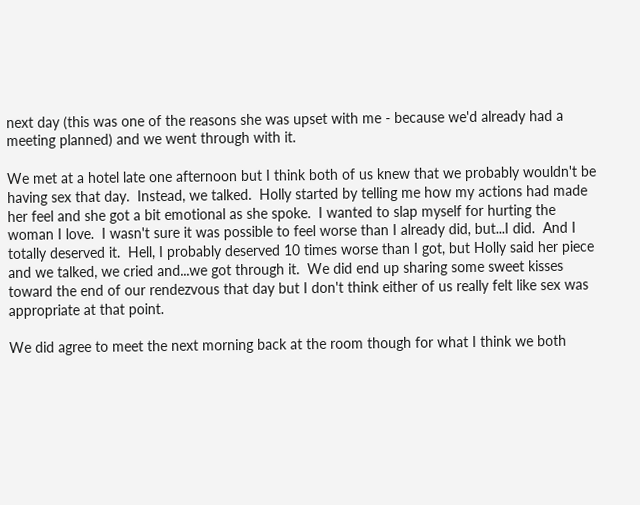next day (this was one of the reasons she was upset with me - because we'd already had a meeting planned) and we went through with it.

We met at a hotel late one afternoon but I think both of us knew that we probably wouldn't be having sex that day.  Instead, we talked.  Holly started by telling me how my actions had made her feel and she got a bit emotional as she spoke.  I wanted to slap myself for hurting the woman I love.  I wasn't sure it was possible to feel worse than I already did, but...I did.  And I totally deserved it.  Hell, I probably deserved 10 times worse than I got, but Holly said her piece and we talked, we cried and...we got through it.  We did end up sharing some sweet kisses toward the end of our rendezvous that day but I don't think either of us really felt like sex was appropriate at that point.

We did agree to meet the next morning back at the room though for what I think we both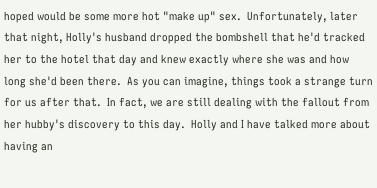hoped would be some more hot "make up" sex.  Unfortunately, later that night, Holly's husband dropped the bombshell that he'd tracked her to the hotel that day and knew exactly where she was and how long she'd been there.  As you can imagine, things took a strange turn for us after that.  In fact, we are still dealing with the fallout from her hubby's discovery to this day.  Holly and I have talked more about having an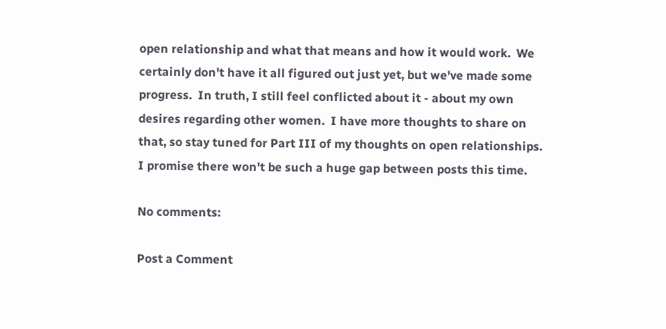open relationship and what that means and how it would work.  We certainly don't have it all figured out just yet, but we've made some progress.  In truth, I still feel conflicted about it - about my own desires regarding other women.  I have more thoughts to share on that, so stay tuned for Part III of my thoughts on open relationships.  I promise there won't be such a huge gap between posts this time.

No comments:

Post a Comment